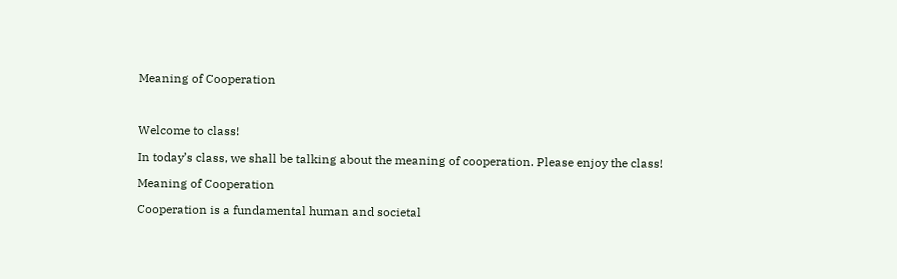Meaning of Cooperation



Welcome to class!

In today’s class, we shall be talking about the meaning of cooperation. Please enjoy the class!

Meaning of Cooperation

Cooperation is a fundamental human and societal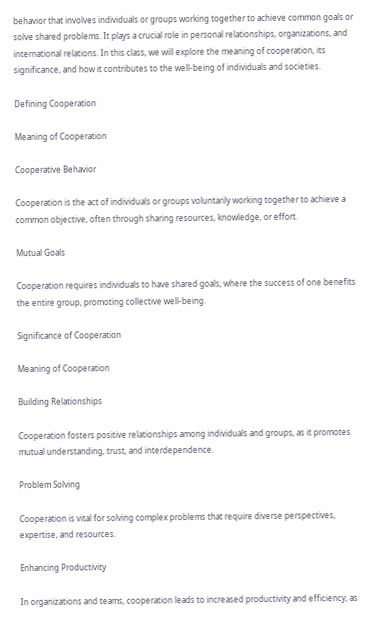behavior that involves individuals or groups working together to achieve common goals or solve shared problems. It plays a crucial role in personal relationships, organizations, and international relations. In this class, we will explore the meaning of cooperation, its significance, and how it contributes to the well-being of individuals and societies.

Defining Cooperation

Meaning of Cooperation

Cooperative Behavior

Cooperation is the act of individuals or groups voluntarily working together to achieve a common objective, often through sharing resources, knowledge, or effort.

Mutual Goals

Cooperation requires individuals to have shared goals, where the success of one benefits the entire group, promoting collective well-being.

Significance of Cooperation

Meaning of Cooperation

Building Relationships

Cooperation fosters positive relationships among individuals and groups, as it promotes mutual understanding, trust, and interdependence.

Problem Solving

Cooperation is vital for solving complex problems that require diverse perspectives, expertise, and resources.

Enhancing Productivity

In organizations and teams, cooperation leads to increased productivity and efficiency, as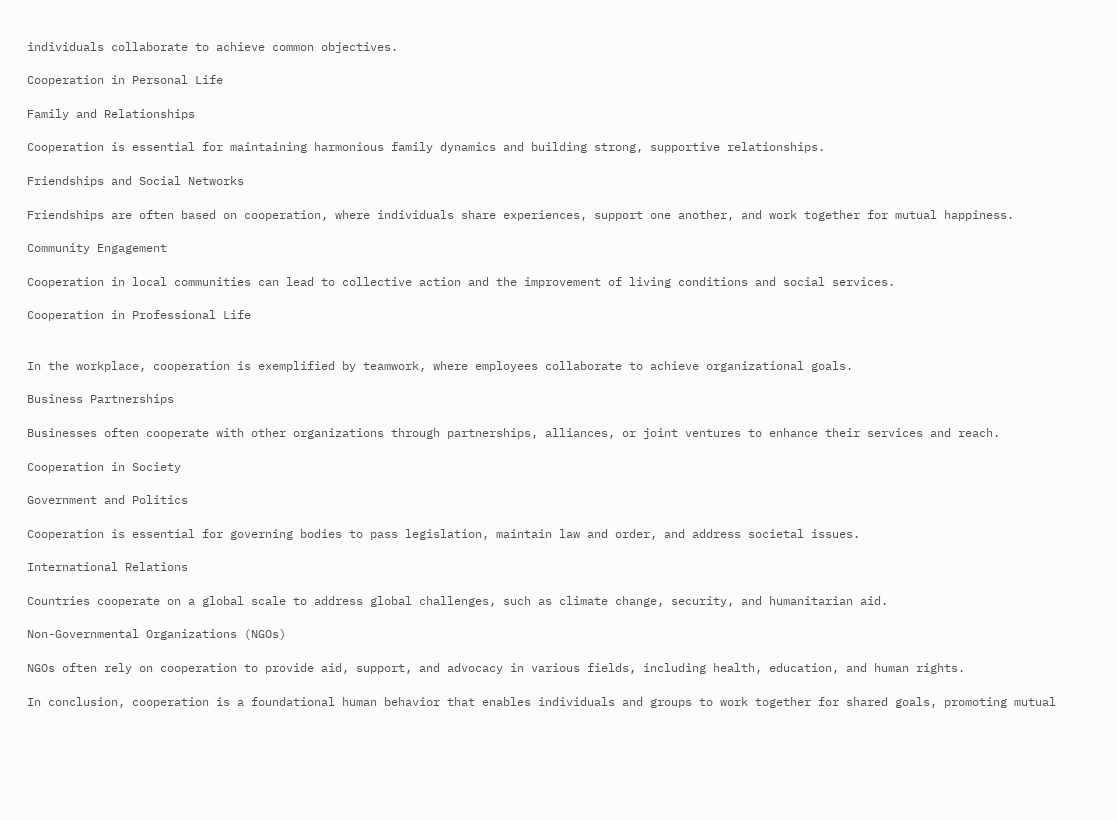individuals collaborate to achieve common objectives.

Cooperation in Personal Life

Family and Relationships

Cooperation is essential for maintaining harmonious family dynamics and building strong, supportive relationships.

Friendships and Social Networks

Friendships are often based on cooperation, where individuals share experiences, support one another, and work together for mutual happiness.

Community Engagement

Cooperation in local communities can lead to collective action and the improvement of living conditions and social services.

Cooperation in Professional Life


In the workplace, cooperation is exemplified by teamwork, where employees collaborate to achieve organizational goals.

Business Partnerships

Businesses often cooperate with other organizations through partnerships, alliances, or joint ventures to enhance their services and reach.

Cooperation in Society

Government and Politics

Cooperation is essential for governing bodies to pass legislation, maintain law and order, and address societal issues.

International Relations

Countries cooperate on a global scale to address global challenges, such as climate change, security, and humanitarian aid.

Non-Governmental Organizations (NGOs)

NGOs often rely on cooperation to provide aid, support, and advocacy in various fields, including health, education, and human rights.

In conclusion, cooperation is a foundational human behavior that enables individuals and groups to work together for shared goals, promoting mutual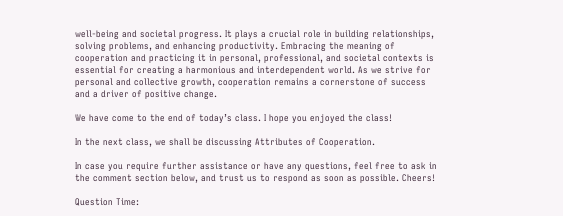well-being and societal progress. It plays a crucial role in building relationships, solving problems, and enhancing productivity. Embracing the meaning of cooperation and practicing it in personal, professional, and societal contexts is essential for creating a harmonious and interdependent world. As we strive for personal and collective growth, cooperation remains a cornerstone of success and a driver of positive change.

We have come to the end of today’s class. I hope you enjoyed the class!

In the next class, we shall be discussing Attributes of Cooperation.

In case you require further assistance or have any questions, feel free to ask in the comment section below, and trust us to respond as soon as possible. Cheers!

Question Time: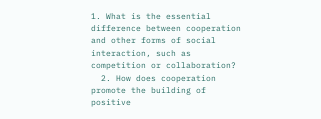1. What is the essential difference between cooperation and other forms of social interaction, such as competition or collaboration?
  2. How does cooperation promote the building of positive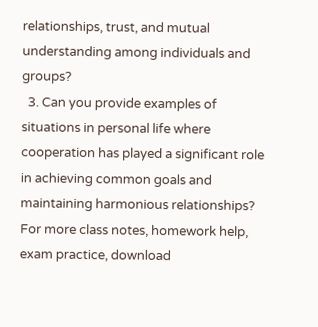relationships, trust, and mutual understanding among individuals and groups?
  3. Can you provide examples of situations in personal life where cooperation has played a significant role in achieving common goals and maintaining harmonious relationships?
For more class notes, homework help, exam practice, download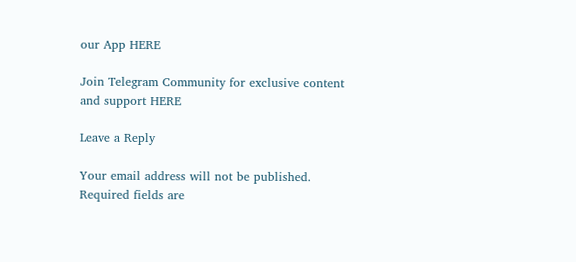our App HERE

Join Telegram Community for exclusive content and support HERE

Leave a Reply

Your email address will not be published. Required fields are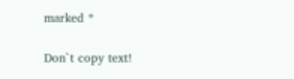marked *

Don`t copy text!